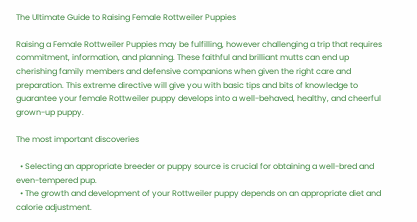The Ultimate Guide to Raising Female Rottweiler Puppies

Raising a Female Rottweiler Puppies may be fulfilling, however challenging a trip that requires commitment, information, and planning. These faithful and brilliant mutts can end up cherishing family members and defensive companions when given the right care and preparation. This extreme directive will give you with basic tips and bits of knowledge to guarantee your female Rottweiler puppy develops into a well-behaved, healthy, and cheerful grown-up puppy.

The most important discoveries

  • Selecting an appropriate breeder or puppy source is crucial for obtaining a well-bred and even-tempered pup.
  • The growth and development of your Rottweiler puppy depends on an appropriate diet and calorie adjustment.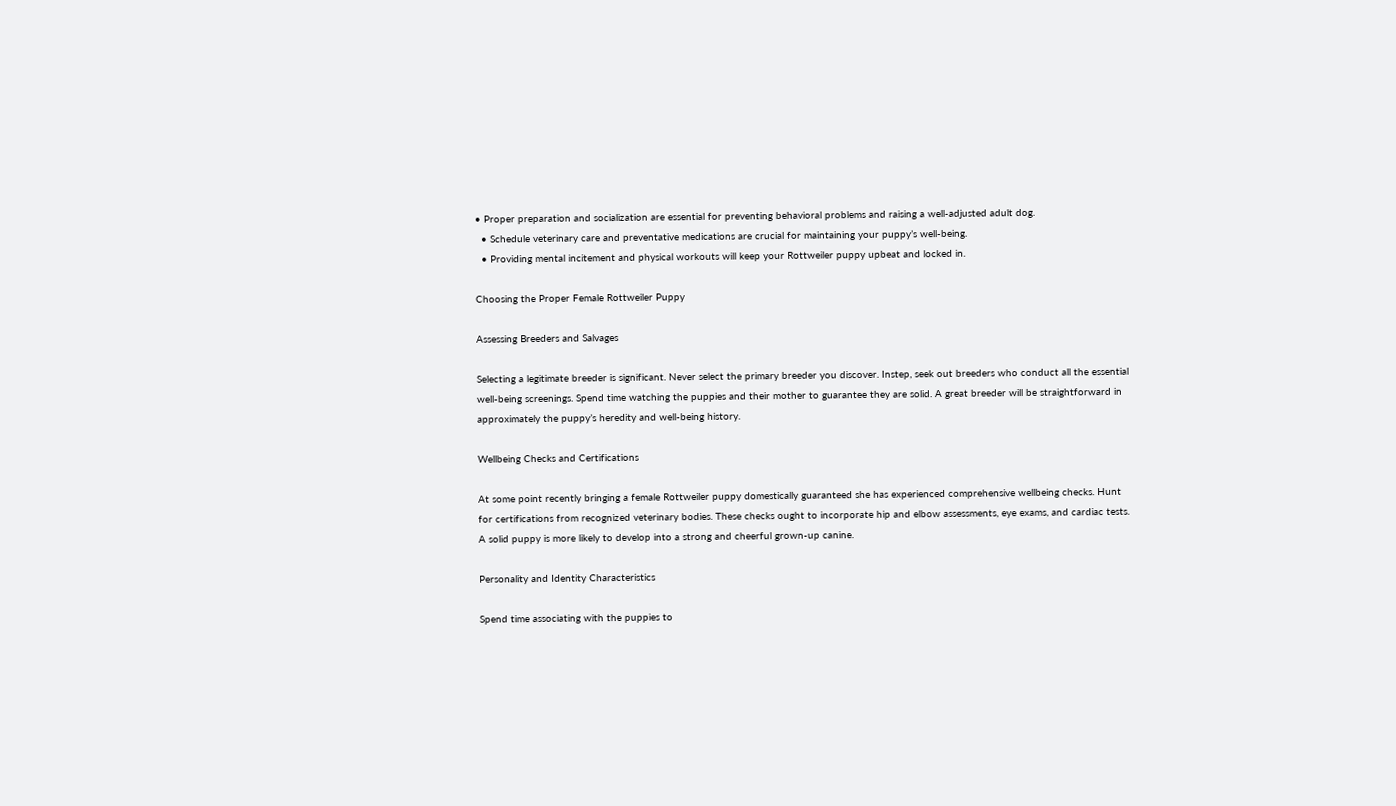• Proper preparation and socialization are essential for preventing behavioral problems and raising a well-adjusted adult dog.
  • Schedule veterinary care and preventative medications are crucial for maintaining your puppy’s well-being.
  • Providing mental incitement and physical workouts will keep your Rottweiler puppy upbeat and locked in.

Choosing the Proper Female Rottweiler Puppy

Assessing Breeders and Salvages

Selecting a legitimate breeder is significant. Never select the primary breeder you discover. Instep, seek out breeders who conduct all the essential well-being screenings. Spend time watching the puppies and their mother to guarantee they are solid. A great breeder will be straightforward in approximately the puppy’s heredity and well-being history.

Wellbeing Checks and Certifications

At some point recently bringing a female Rottweiler puppy domestically guaranteed she has experienced comprehensive wellbeing checks. Hunt for certifications from recognized veterinary bodies. These checks ought to incorporate hip and elbow assessments, eye exams, and cardiac tests. A solid puppy is more likely to develop into a strong and cheerful grown-up canine.

Personality and Identity Characteristics

Spend time associating with the puppies to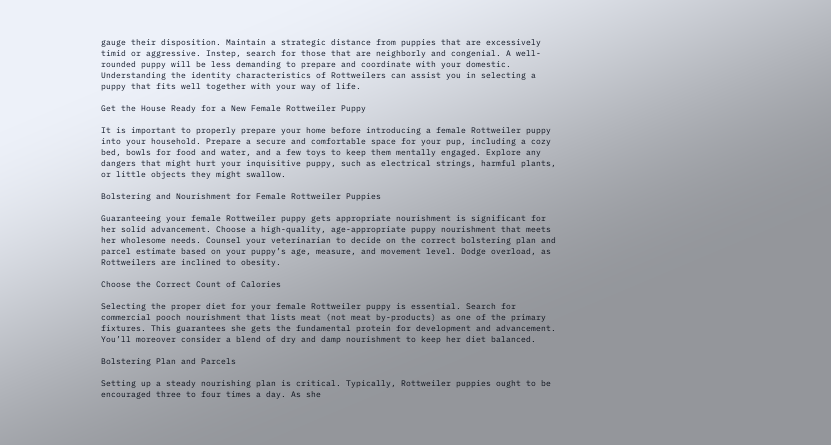gauge their disposition. Maintain a strategic distance from puppies that are excessively timid or aggressive. Instep, search for those that are neighborly and congenial. A well-rounded puppy will be less demanding to prepare and coordinate with your domestic. Understanding the identity characteristics of Rottweilers can assist you in selecting a puppy that fits well together with your way of life.

Get the House Ready for a New Female Rottweiler Puppy

It is important to properly prepare your home before introducing a female Rottweiler puppy into your household. Prepare a secure and comfortable space for your pup, including a cozy bed, bowls for food and water, and a few toys to keep them mentally engaged. Explore any dangers that might hurt your inquisitive puppy, such as electrical strings, harmful plants, or little objects they might swallow.

Bolstering and Nourishment for Female Rottweiler Puppies

Guaranteeing your female Rottweiler puppy gets appropriate nourishment is significant for her solid advancement. Choose a high-quality, age-appropriate puppy nourishment that meets her wholesome needs. Counsel your veterinarian to decide on the correct bolstering plan and parcel estimate based on your puppy’s age, measure, and movement level. Dodge overload, as Rottweilers are inclined to obesity.

Choose the Correct Count of Calories

Selecting the proper diet for your female Rottweiler puppy is essential. Search for commercial pooch nourishment that lists meat (not meat by-products) as one of the primary fixtures. This guarantees she gets the fundamental protein for development and advancement. You’ll moreover consider a blend of dry and damp nourishment to keep her diet balanced.

Bolstering Plan and Parcels

Setting up a steady nourishing plan is critical. Typically, Rottweiler puppies ought to be encouraged three to four times a day. As she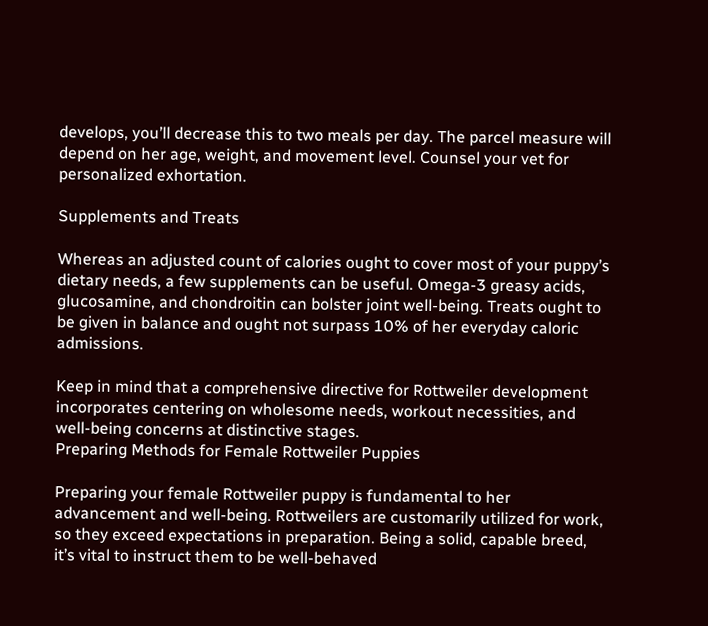develops, you’ll decrease this to two meals per day. The parcel measure will depend on her age, weight, and movement level. Counsel your vet for personalized exhortation.

Supplements and Treats

Whereas an adjusted count of calories ought to cover most of your puppy’s dietary needs, a few supplements can be useful. Omega-3 greasy acids, glucosamine, and chondroitin can bolster joint well-being. Treats ought to be given in balance and ought not surpass 10% of her everyday caloric admissions.

Keep in mind that a comprehensive directive for Rottweiler development incorporates centering on wholesome needs, workout necessities, and well-being concerns at distinctive stages.
Preparing Methods for Female Rottweiler Puppies

Preparing your female Rottweiler puppy is fundamental to her advancement and well-being. Rottweilers are customarily utilized for work, so they exceed expectations in preparation. Being a solid, capable breed, it’s vital to instruct them to be well-behaved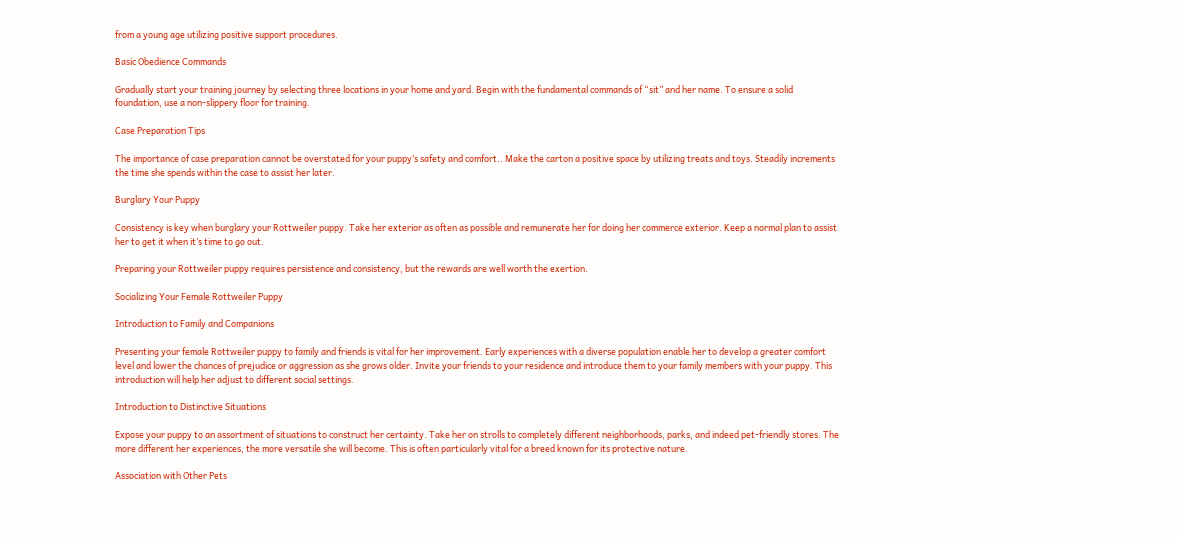from a young age utilizing positive support procedures.

Basic Obedience Commands

Gradually start your training journey by selecting three locations in your home and yard. Begin with the fundamental commands of “sit” and her name. To ensure a solid foundation, use a non-slippery floor for training.

Case Preparation Tips

The importance of case preparation cannot be overstated for your puppy’s safety and comfort.. Make the carton a positive space by utilizing treats and toys. Steadily increments the time she spends within the case to assist her later.

Burglary Your Puppy

Consistency is key when burglary your Rottweiler puppy. Take her exterior as often as possible and remunerate her for doing her commerce exterior. Keep a normal plan to assist her to get it when it’s time to go out.

Preparing your Rottweiler puppy requires persistence and consistency, but the rewards are well worth the exertion.

Socializing Your Female Rottweiler Puppy

Introduction to Family and Companions

Presenting your female Rottweiler puppy to family and friends is vital for her improvement. Early experiences with a diverse population enable her to develop a greater comfort level and lower the chances of prejudice or aggression as she grows older. Invite your friends to your residence and introduce them to your family members with your puppy. This introduction will help her adjust to different social settings.

Introduction to Distinctive Situations

Expose your puppy to an assortment of situations to construct her certainty. Take her on strolls to completely different neighborhoods, parks, and indeed pet-friendly stores. The more different her experiences, the more versatile she will become. This is often particularly vital for a breed known for its protective nature.

Association with Other Pets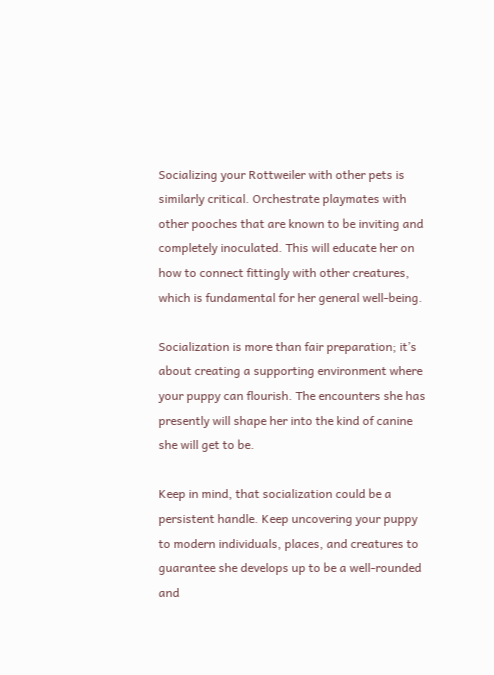Socializing your Rottweiler with other pets is similarly critical. Orchestrate playmates with other pooches that are known to be inviting and completely inoculated. This will educate her on how to connect fittingly with other creatures, which is fundamental for her general well-being.

Socialization is more than fair preparation; it’s about creating a supporting environment where your puppy can flourish. The encounters she has presently will shape her into the kind of canine she will get to be.

Keep in mind, that socialization could be a persistent handle. Keep uncovering your puppy to modern individuals, places, and creatures to guarantee she develops up to be a well-rounded and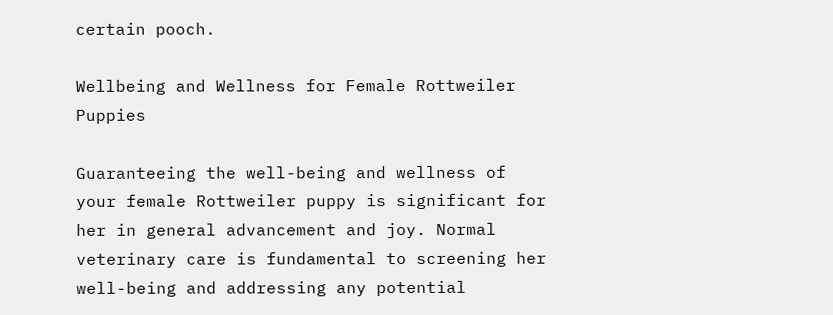certain pooch.

Wellbeing and Wellness for Female Rottweiler Puppies

Guaranteeing the well-being and wellness of your female Rottweiler puppy is significant for her in general advancement and joy. Normal veterinary care is fundamental to screening her well-being and addressing any potential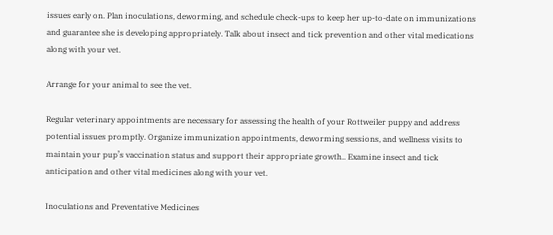issues early on. Plan inoculations, deworming, and schedule check-ups to keep her up-to-date on immunizations and guarantee she is developing appropriately. Talk about insect and tick prevention and other vital medications along with your vet.

Arrange for your animal to see the vet.

Regular veterinary appointments are necessary for assessing the health of your Rottweiler puppy and address potential issues promptly. Organize immunization appointments, deworming sessions, and wellness visits to maintain your pup’s vaccination status and support their appropriate growth.. Examine insect and tick anticipation and other vital medicines along with your vet.

Inoculations and Preventative Medicines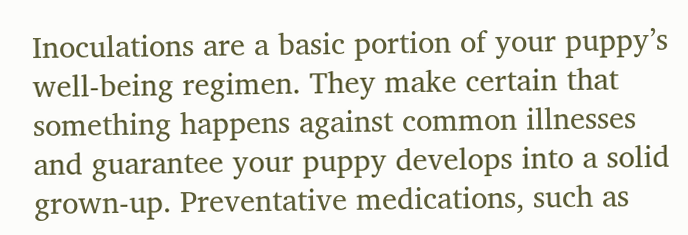Inoculations are a basic portion of your puppy’s well-being regimen. They make certain that something happens against common illnesses and guarantee your puppy develops into a solid grown-up. Preventative medications, such as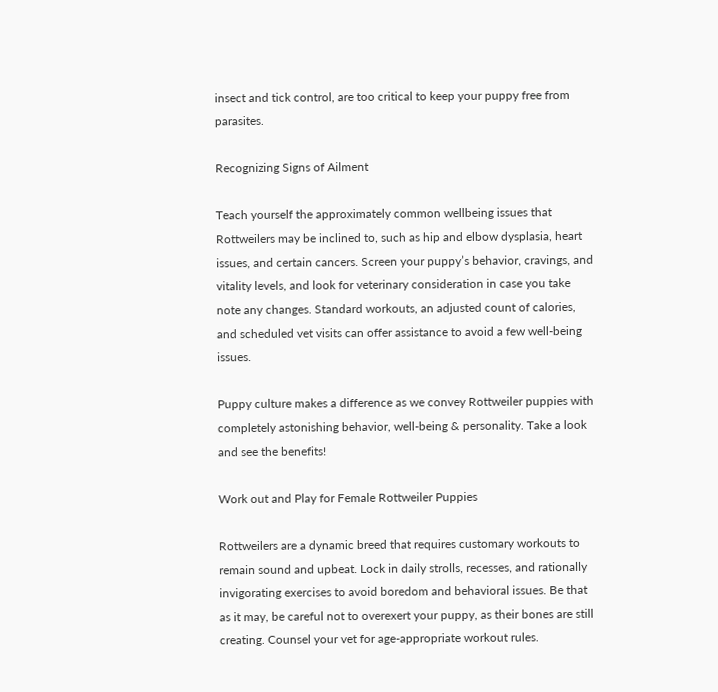insect and tick control, are too critical to keep your puppy free from parasites.

Recognizing Signs of Ailment

Teach yourself the approximately common wellbeing issues that Rottweilers may be inclined to, such as hip and elbow dysplasia, heart issues, and certain cancers. Screen your puppy’s behavior, cravings, and vitality levels, and look for veterinary consideration in case you take note any changes. Standard workouts, an adjusted count of calories, and scheduled vet visits can offer assistance to avoid a few well-being issues.

Puppy culture makes a difference as we convey Rottweiler puppies with completely astonishing behavior, well-being & personality. Take a look and see the benefits!

Work out and Play for Female Rottweiler Puppies

Rottweilers are a dynamic breed that requires customary workouts to remain sound and upbeat. Lock in daily strolls, recesses, and rationally invigorating exercises to avoid boredom and behavioral issues. Be that as it may, be careful not to overexert your puppy, as their bones are still creating. Counsel your vet for age-appropriate workout rules.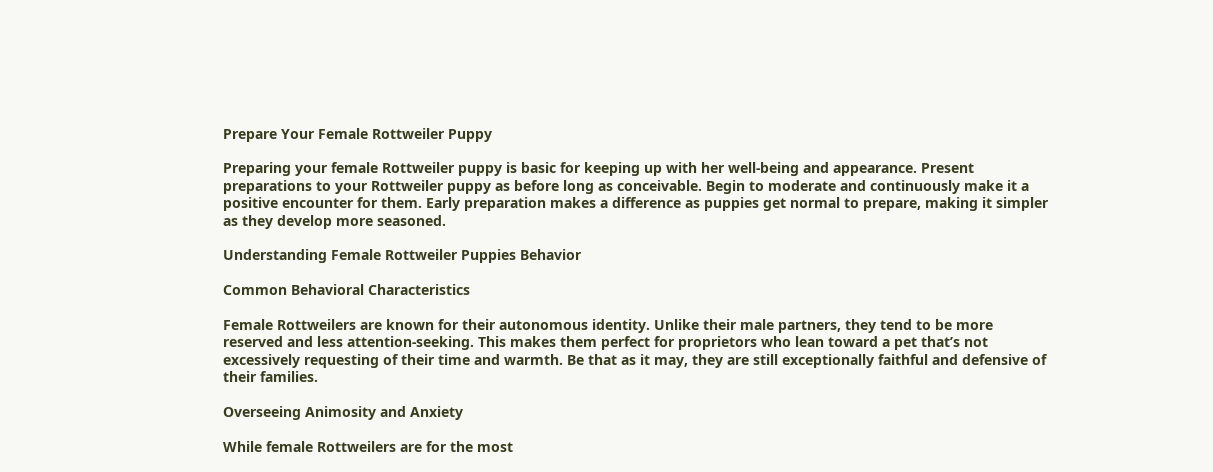Prepare Your Female Rottweiler Puppy

Preparing your female Rottweiler puppy is basic for keeping up with her well-being and appearance. Present preparations to your Rottweiler puppy as before long as conceivable. Begin to moderate and continuously make it a positive encounter for them. Early preparation makes a difference as puppies get normal to prepare, making it simpler as they develop more seasoned.

Understanding Female Rottweiler Puppies Behavior

Common Behavioral Characteristics

Female Rottweilers are known for their autonomous identity. Unlike their male partners, they tend to be more reserved and less attention-seeking. This makes them perfect for proprietors who lean toward a pet that’s not excessively requesting of their time and warmth. Be that as it may, they are still exceptionally faithful and defensive of their families.

Overseeing Animosity and Anxiety

While female Rottweilers are for the most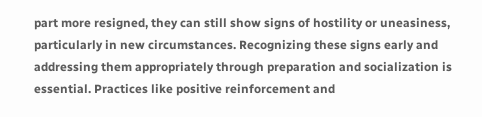part more resigned, they can still show signs of hostility or uneasiness, particularly in new circumstances. Recognizing these signs early and addressing them appropriately through preparation and socialization is essential. Practices like positive reinforcement and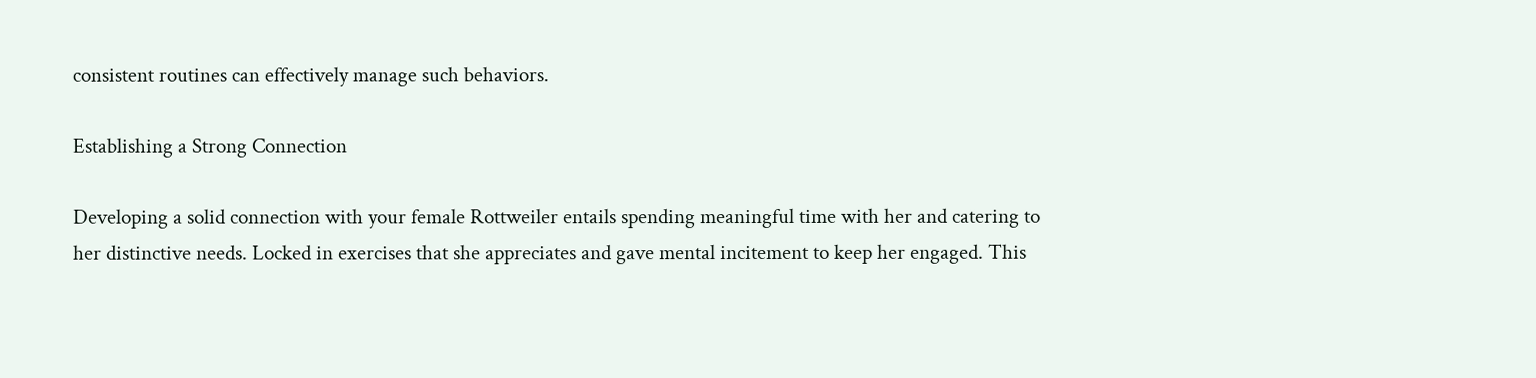consistent routines can effectively manage such behaviors.

Establishing a Strong Connection

Developing a solid connection with your female Rottweiler entails spending meaningful time with her and catering to her distinctive needs. Locked in exercises that she appreciates and gave mental incitement to keep her engaged. This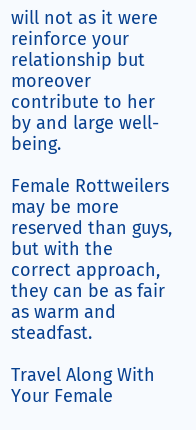will not as it were reinforce your relationship but moreover contribute to her by and large well-being.

Female Rottweilers may be more reserved than guys, but with the correct approach, they can be as fair as warm and steadfast.

Travel Along With Your Female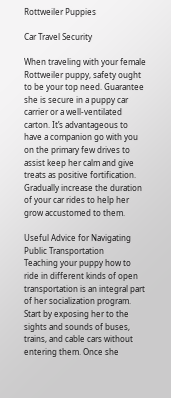Rottweiler Puppies

Car Travel Security

When traveling with your female Rottweiler puppy, safety ought to be your top need. Guarantee she is secure in a puppy car carrier or a well-ventilated carton. It’s advantageous to have a companion go with you on the primary few drives to assist keep her calm and give treats as positive fortification. Gradually increase the duration of your car rides to help her grow accustomed to them.

Useful Advice for Navigating Public Transportation
Teaching your puppy how to ride in different kinds of open transportation is an integral part of her socialization program. Start by exposing her to the sights and sounds of buses, trains, and cable cars without entering them. Once she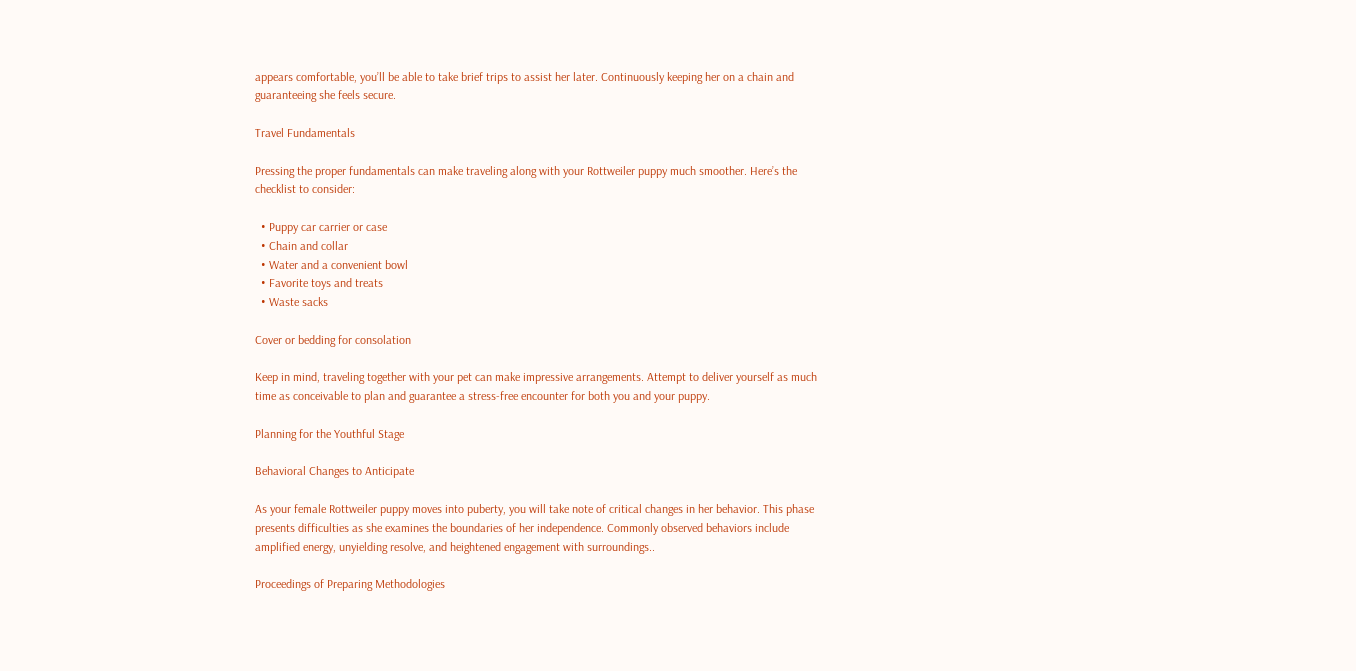appears comfortable, you’ll be able to take brief trips to assist her later. Continuously keeping her on a chain and guaranteeing she feels secure.

Travel Fundamentals

Pressing the proper fundamentals can make traveling along with your Rottweiler puppy much smoother. Here’s the checklist to consider:

  • Puppy car carrier or case
  • Chain and collar
  • Water and a convenient bowl
  • Favorite toys and treats
  • Waste sacks

Cover or bedding for consolation

Keep in mind, traveling together with your pet can make impressive arrangements. Attempt to deliver yourself as much time as conceivable to plan and guarantee a stress-free encounter for both you and your puppy.

Planning for the Youthful Stage

Behavioral Changes to Anticipate

As your female Rottweiler puppy moves into puberty, you will take note of critical changes in her behavior. This phase presents difficulties as she examines the boundaries of her independence. Commonly observed behaviors include amplified energy, unyielding resolve, and heightened engagement with surroundings..

Proceedings of Preparing Methodologies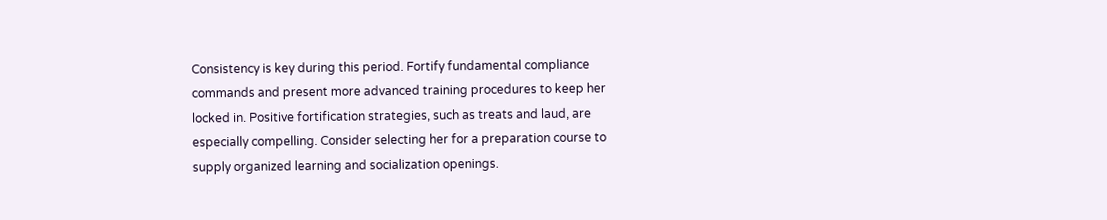Consistency is key during this period. Fortify fundamental compliance commands and present more advanced training procedures to keep her locked in. Positive fortification strategies, such as treats and laud, are especially compelling. Consider selecting her for a preparation course to supply organized learning and socialization openings.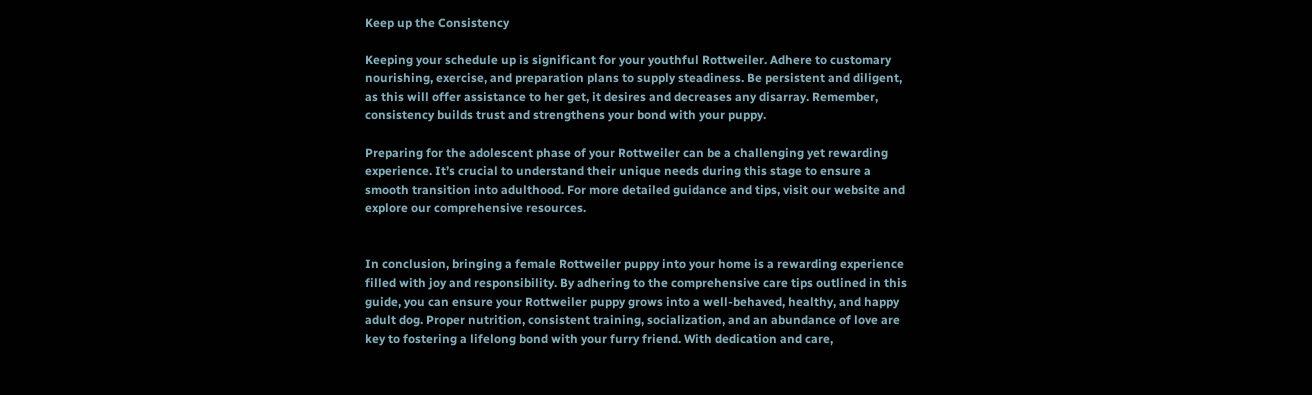Keep up the Consistency

Keeping your schedule up is significant for your youthful Rottweiler. Adhere to customary nourishing, exercise, and preparation plans to supply steadiness. Be persistent and diligent, as this will offer assistance to her get, it desires and decreases any disarray. Remember, consistency builds trust and strengthens your bond with your puppy.

Preparing for the adolescent phase of your Rottweiler can be a challenging yet rewarding experience. It’s crucial to understand their unique needs during this stage to ensure a smooth transition into adulthood. For more detailed guidance and tips, visit our website and explore our comprehensive resources.


In conclusion, bringing a female Rottweiler puppy into your home is a rewarding experience filled with joy and responsibility. By adhering to the comprehensive care tips outlined in this guide, you can ensure your Rottweiler puppy grows into a well-behaved, healthy, and happy adult dog. Proper nutrition, consistent training, socialization, and an abundance of love are key to fostering a lifelong bond with your furry friend. With dedication and care,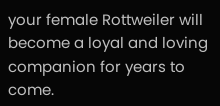your female Rottweiler will become a loyal and loving companion for years to come.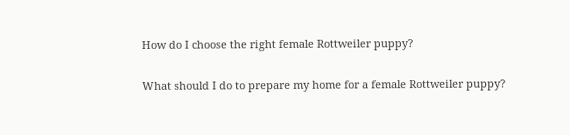How do I choose the right female Rottweiler puppy?

What should I do to prepare my home for a female Rottweiler puppy?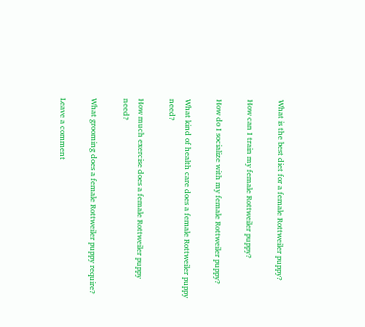What is the best diet for a female Rottweiler puppy?

How can I train my female Rottweiler puppy?

How do I socialize with my female Rottweiler puppy?

What kind of health care does a female Rottweiler puppy need?

How much exercise does a female Rottweiler puppy need?

What grooming does a female Rottweiler puppy require?

Leave a comment